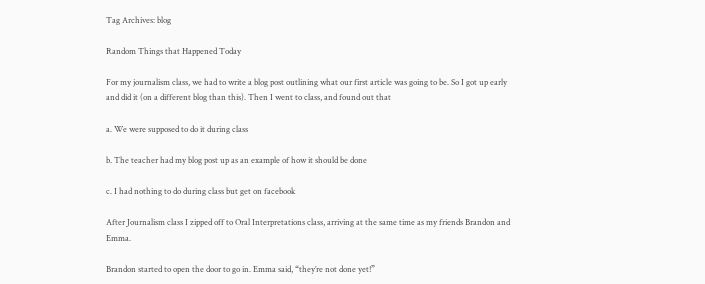Tag Archives: blog

Random Things that Happened Today

For my journalism class, we had to write a blog post outlining what our first article was going to be. So I got up early and did it (on a different blog than this). Then I went to class, and found out that

a. We were supposed to do it during class

b. The teacher had my blog post up as an example of how it should be done

c. I had nothing to do during class but get on facebook

After Journalism class I zipped off to Oral Interpretations class, arriving at the same time as my friends Brandon and Emma.

Brandon started to open the door to go in. Emma said, “they’re not done yet!”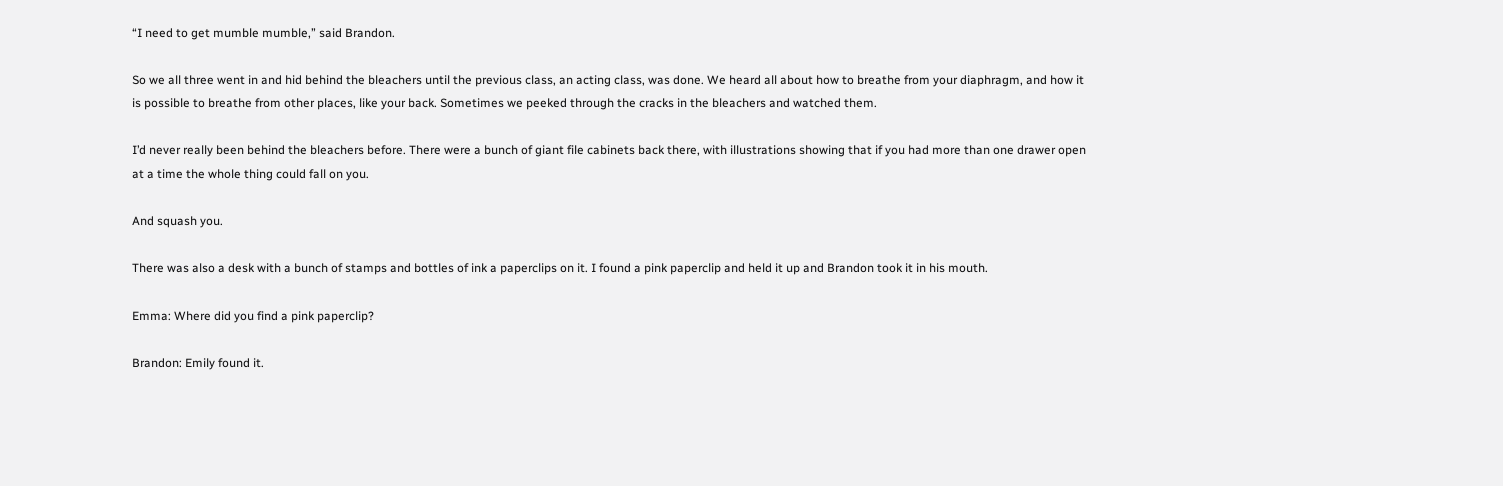“I need to get mumble mumble,” said Brandon.

So we all three went in and hid behind the bleachers until the previous class, an acting class, was done. We heard all about how to breathe from your diaphragm, and how it is possible to breathe from other places, like your back. Sometimes we peeked through the cracks in the bleachers and watched them.

I’d never really been behind the bleachers before. There were a bunch of giant file cabinets back there, with illustrations showing that if you had more than one drawer open at a time the whole thing could fall on you.

And squash you.

There was also a desk with a bunch of stamps and bottles of ink a paperclips on it. I found a pink paperclip and held it up and Brandon took it in his mouth.

Emma: Where did you find a pink paperclip?

Brandon: Emily found it.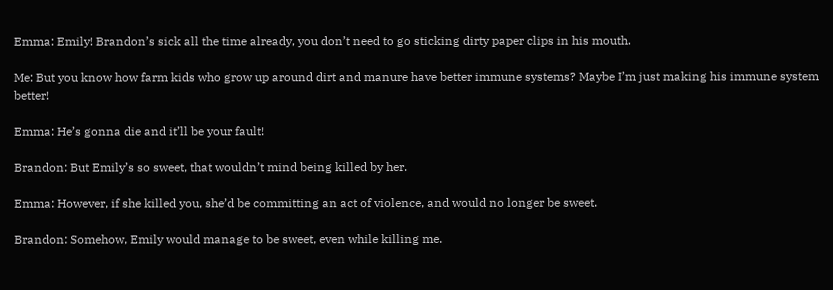Emma: Emily! Brandon’s sick all the time already, you don’t need to go sticking dirty paper clips in his mouth.

Me: But you know how farm kids who grow up around dirt and manure have better immune systems? Maybe I’m just making his immune system better!

Emma: He’s gonna die and it’ll be your fault!

Brandon: But Emily’s so sweet, that wouldn’t mind being killed by her.

Emma: However, if she killed you, she’d be committing an act of violence, and would no longer be sweet.

Brandon: Somehow, Emily would manage to be sweet, even while killing me.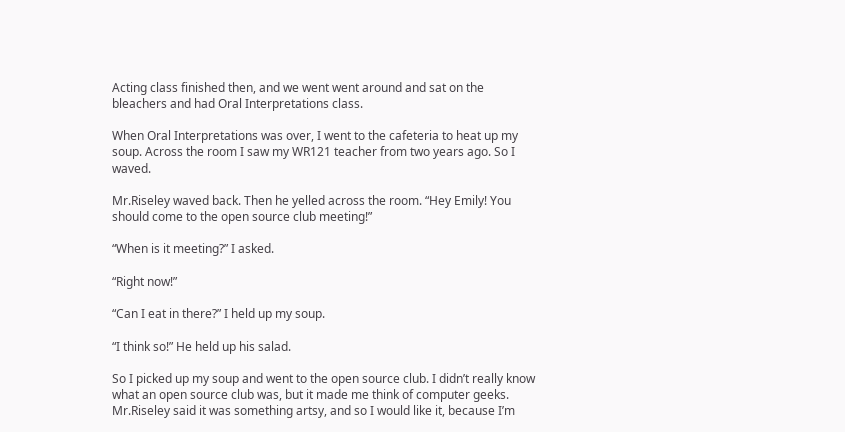Acting class finished then, and we went went around and sat on the bleachers and had Oral Interpretations class.

When Oral Interpretations was over, I went to the cafeteria to heat up my soup. Across the room I saw my WR121 teacher from two years ago. So I waved.

Mr.Riseley waved back. Then he yelled across the room. “Hey Emily! You should come to the open source club meeting!”

“When is it meeting?” I asked.

“Right now!”

“Can I eat in there?” I held up my soup.

“I think so!” He held up his salad.

So I picked up my soup and went to the open source club. I didn’t really know what an open source club was, but it made me think of computer geeks. Mr.Riseley said it was something artsy, and so I would like it, because I’m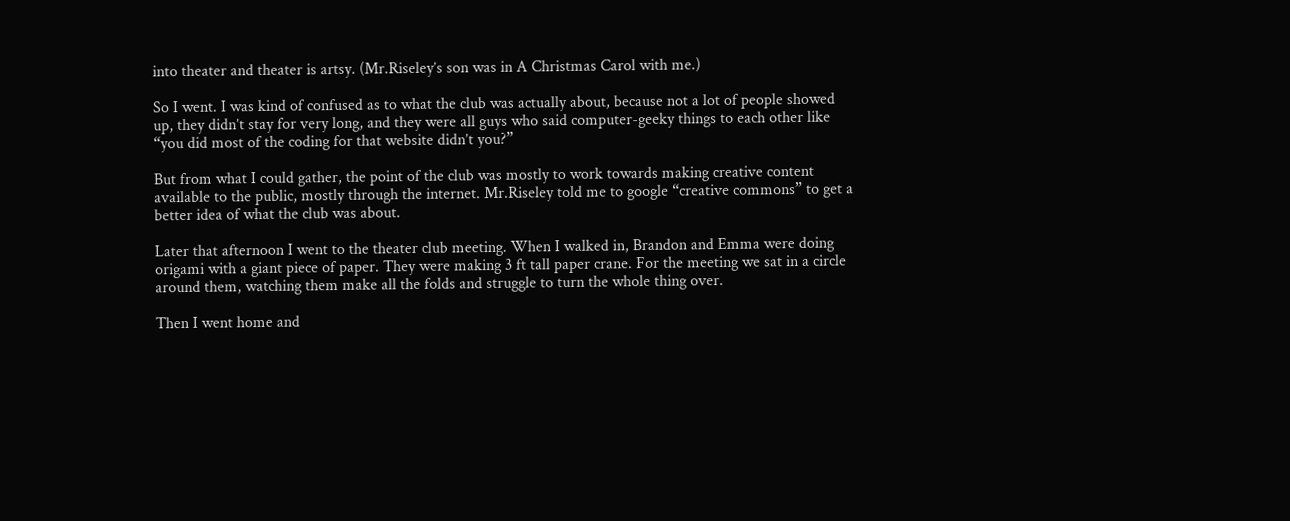into theater and theater is artsy. (Mr.Riseley’s son was in A Christmas Carol with me.)

So I went. I was kind of confused as to what the club was actually about, because not a lot of people showed up, they didn’t stay for very long, and they were all guys who said computer-geeky things to each other like “you did most of the coding for that website didn’t you?”

But from what I could gather, the point of the club was mostly to work towards making creative content available to the public, mostly through the internet. Mr.Riseley told me to google “creative commons” to get a better idea of what the club was about.

Later that afternoon I went to the theater club meeting. When I walked in, Brandon and Emma were doing origami with a giant piece of paper. They were making 3 ft tall paper crane. For the meeting we sat in a circle around them, watching them make all the folds and struggle to turn the whole thing over.

Then I went home and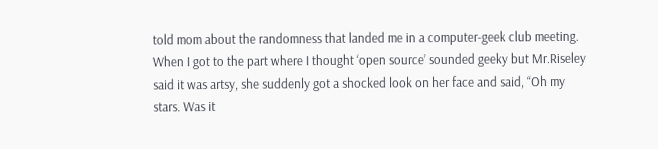told mom about the randomness that landed me in a computer-geek club meeting. When I got to the part where I thought ‘open source’ sounded geeky but Mr.Riseley said it was artsy, she suddenly got a shocked look on her face and said, “Oh my stars. Was it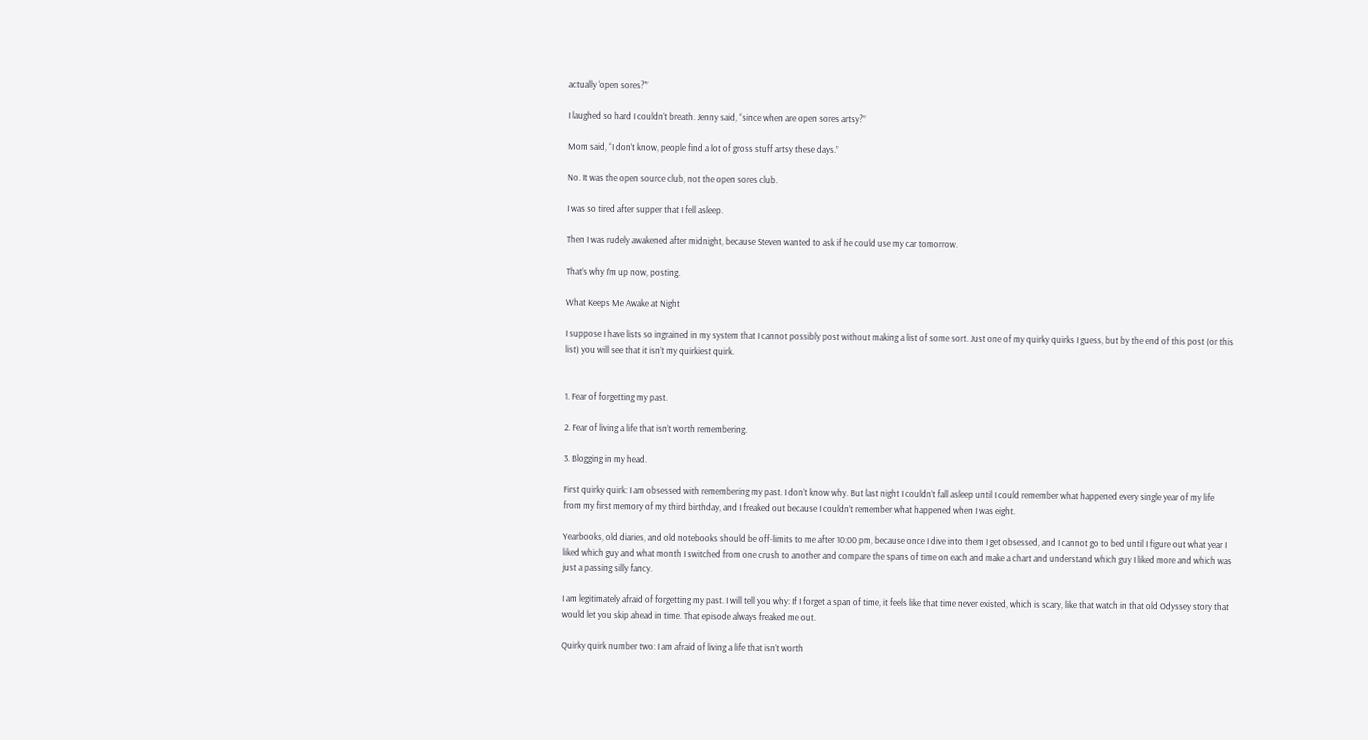actually ‘open sores?'”

I laughed so hard I couldn’t breath. Jenny said, “since when are open sores artsy?”

Mom said, “I don’t know, people find a lot of gross stuff artsy these days.”

No. It was the open source club, not the open sores club.

I was so tired after supper that I fell asleep.

Then I was rudely awakened after midnight, because Steven wanted to ask if he could use my car tomorrow.

That’s why I’m up now, posting.

What Keeps Me Awake at Night

I suppose I have lists so ingrained in my system that I cannot possibly post without making a list of some sort. Just one of my quirky quirks I guess, but by the end of this post (or this list) you will see that it isn’t my quirkiest quirk.


1. Fear of forgetting my past.

2. Fear of living a life that isn’t worth remembering.

3. Blogging in my head.

First quirky quirk: I am obsessed with remembering my past. I don’t know why. But last night I couldn’t fall asleep until I could remember what happened every single year of my life from my first memory of my third birthday, and I freaked out because I couldn’t remember what happened when I was eight.

Yearbooks, old diaries, and old notebooks should be off-limits to me after 10:00 pm, because once I dive into them I get obsessed, and I cannot go to bed until I figure out what year I liked which guy and what month I switched from one crush to another and compare the spans of time on each and make a chart and understand which guy I liked more and which was just a passing silly fancy.

I am legitimately afraid of forgetting my past. I will tell you why: If I forget a span of time, it feels like that time never existed, which is scary, like that watch in that old Odyssey story that would let you skip ahead in time. That episode always freaked me out.

Quirky quirk number two: I am afraid of living a life that isn’t worth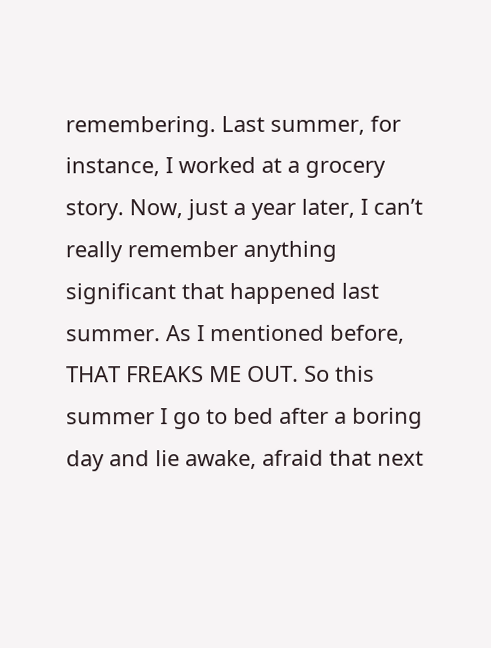remembering. Last summer, for instance, I worked at a grocery story. Now, just a year later, I can’t really remember anything significant that happened last summer. As I mentioned before, THAT FREAKS ME OUT. So this summer I go to bed after a boring day and lie awake, afraid that next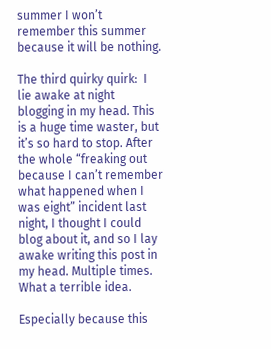summer I won’t remember this summer because it will be nothing.

The third quirky quirk:  I lie awake at night blogging in my head. This is a huge time waster, but it’s so hard to stop. After the whole “freaking out because I can’t remember what happened when I was eight” incident last night, I thought I could blog about it, and so I lay awake writing this post in my head. Multiple times. What a terrible idea.

Especially because this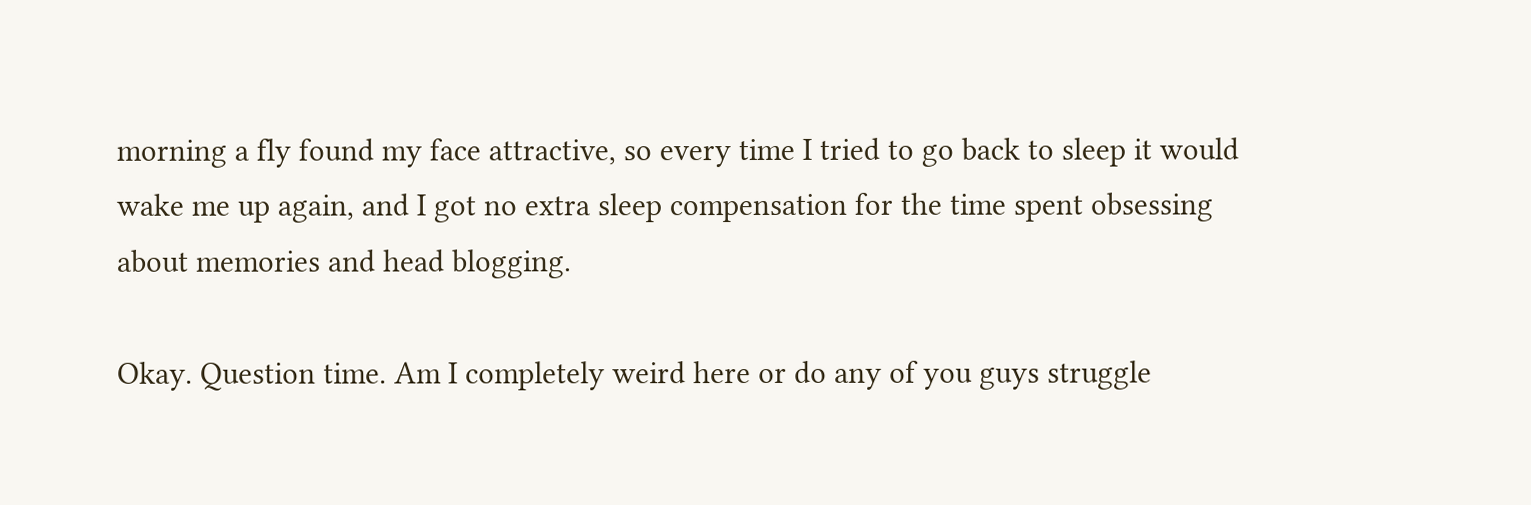morning a fly found my face attractive, so every time I tried to go back to sleep it would wake me up again, and I got no extra sleep compensation for the time spent obsessing about memories and head blogging.

Okay. Question time. Am I completely weird here or do any of you guys struggle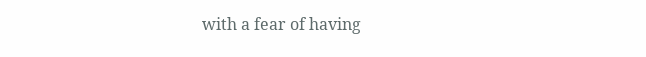with a fear of having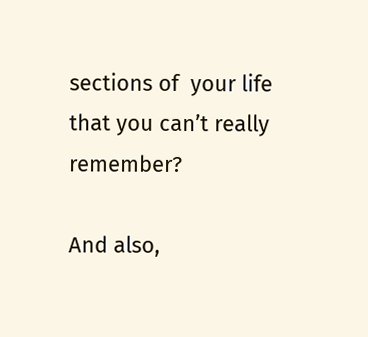sections of  your life that you can’t really remember?

And also,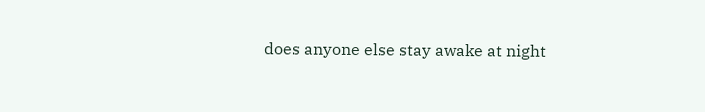does anyone else stay awake at night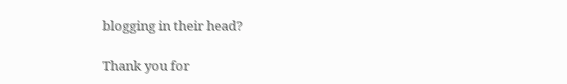blogging in their head?

Thank you for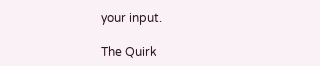your input.

The Quirk